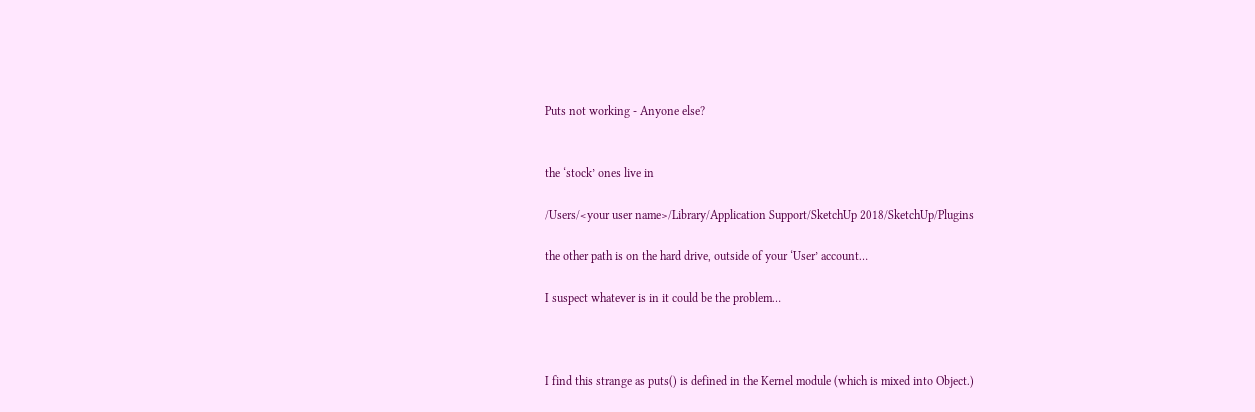Puts not working - Anyone else?


the ‘stock’ ones live in

/Users/<your user name>/Library/Application Support/SketchUp 2018/SketchUp/Plugins

the other path is on the hard drive, outside of your ‘User’ account…

I suspect whatever is in it could be the problem…



I find this strange as puts() is defined in the Kernel module (which is mixed into Object.)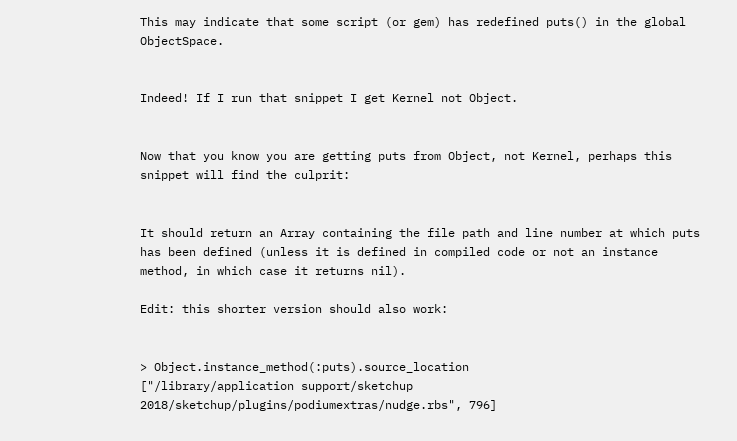This may indicate that some script (or gem) has redefined puts() in the global ObjectSpace.


Indeed! If I run that snippet I get Kernel not Object.


Now that you know you are getting puts from Object, not Kernel, perhaps this snippet will find the culprit:


It should return an Array containing the file path and line number at which puts has been defined (unless it is defined in compiled code or not an instance method, in which case it returns nil).

Edit: this shorter version should also work:


> Object.instance_method(:puts).source_location
["/library/application support/sketchup 2018/sketchup/plugins/podiumextras/nudge.rbs", 796]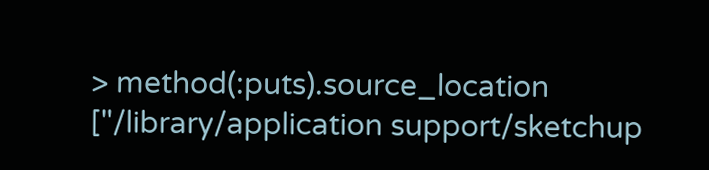> method(:puts).source_location
["/library/application support/sketchup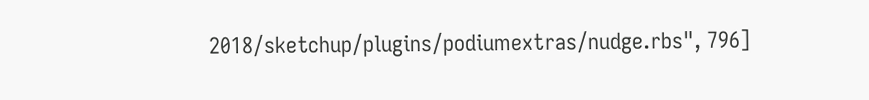2018/sketchup/plugins/podiumextras/nudge.rbs", 796]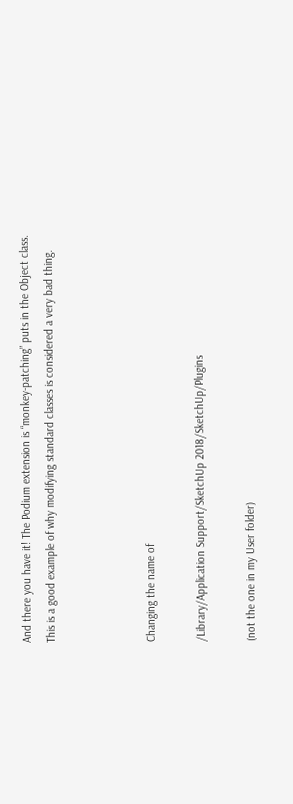And there you have it! The Podium extension is “monkey-patching” puts in the Object class. This is a good example of why modifying standard classes is considered a very bad thing.



Changing the name of

/Library/Application Support/SketchUp 2018/SketchUp/Plugins

(not the one in my User folder)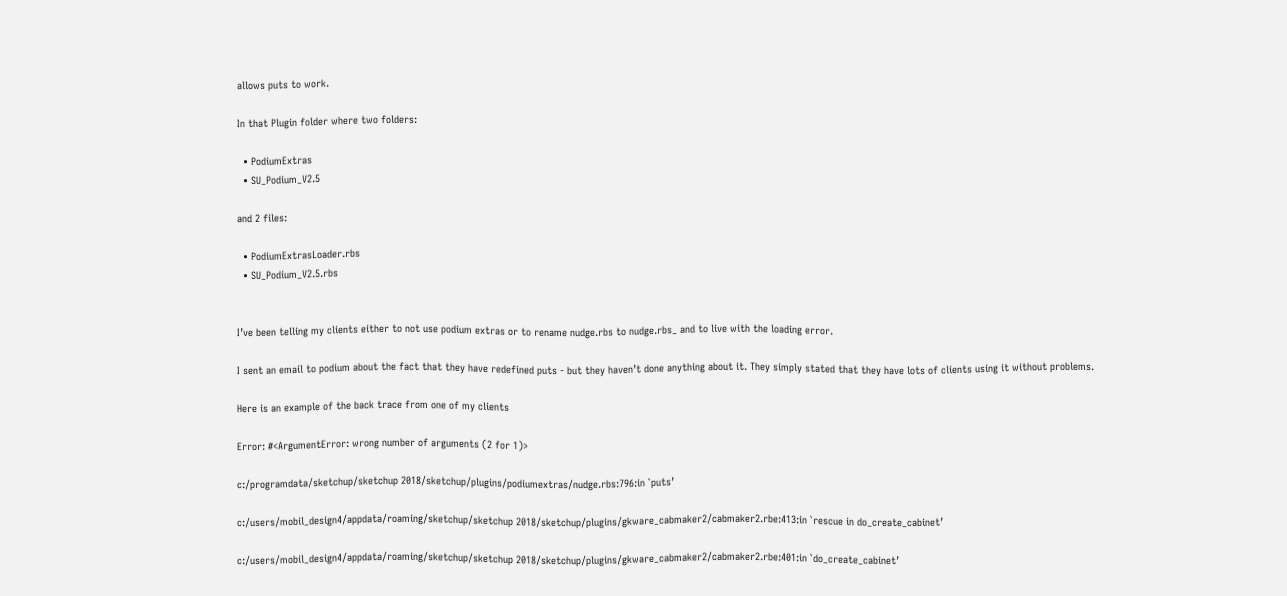allows puts to work.

In that Plugin folder where two folders:

  • PodiumExtras
  • SU_Podium_V2.5

and 2 files:

  • PodiumExtrasLoader.rbs
  • SU_Podium_V2.5.rbs


I’ve been telling my clients either to not use podium extras or to rename nudge.rbs to nudge.rbs_ and to live with the loading error.

I sent an email to podium about the fact that they have redefined puts - but they haven’t done anything about it. They simply stated that they have lots of clients using it without problems.

Here is an example of the back trace from one of my clients

Error: #<ArgumentError: wrong number of arguments (2 for 1)>

c:/programdata/sketchup/sketchup 2018/sketchup/plugins/podiumextras/nudge.rbs:796:in `puts’

c:/users/mobil_design4/appdata/roaming/sketchup/sketchup 2018/sketchup/plugins/gkware_cabmaker2/cabmaker2.rbe:413:in `rescue in do_create_cabinet’

c:/users/mobil_design4/appdata/roaming/sketchup/sketchup 2018/sketchup/plugins/gkware_cabmaker2/cabmaker2.rbe:401:in `do_create_cabinet’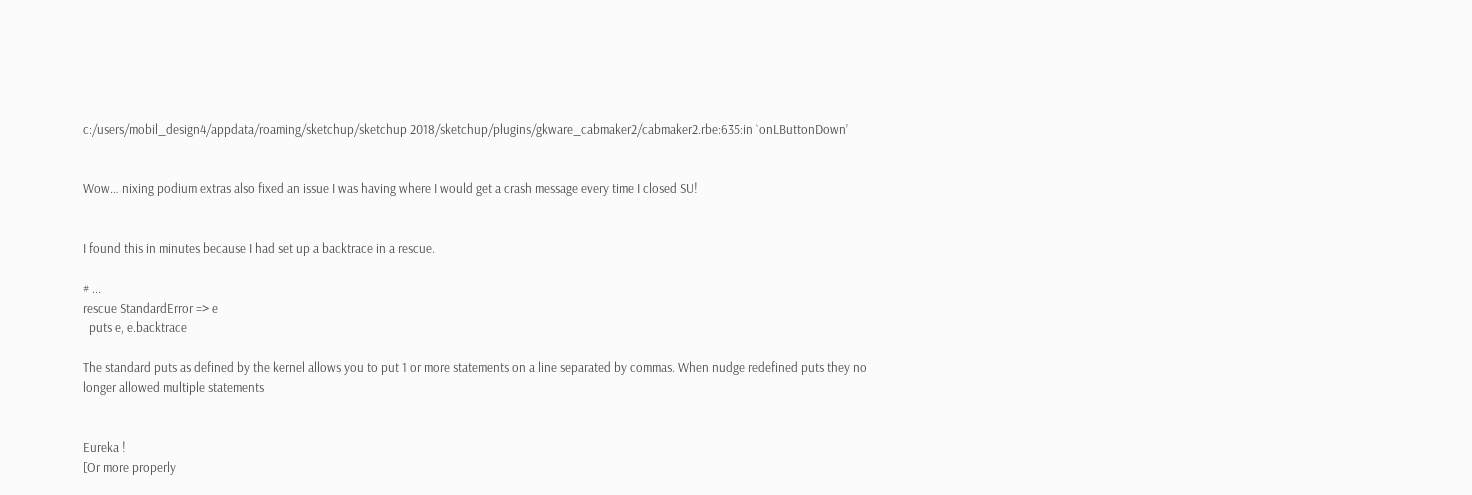c:/users/mobil_design4/appdata/roaming/sketchup/sketchup 2018/sketchup/plugins/gkware_cabmaker2/cabmaker2.rbe:635:in `onLButtonDown’


Wow… nixing podium extras also fixed an issue I was having where I would get a crash message every time I closed SU!


I found this in minutes because I had set up a backtrace in a rescue.

# ...
rescue StandardError => e
  puts e, e.backtrace

The standard puts as defined by the kernel allows you to put 1 or more statements on a line separated by commas. When nudge redefined puts they no longer allowed multiple statements


Eureka !
[Or more properly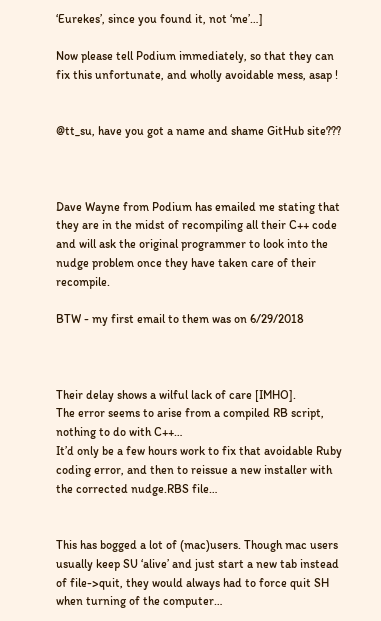‘Eurekes’, since you found it, not ‘me’…]

Now please tell Podium immediately, so that they can fix this unfortunate, and wholly avoidable mess, asap !


@tt_su, have you got a name and shame GitHub site???



Dave Wayne from Podium has emailed me stating that they are in the midst of recompiling all their C++ code and will ask the original programmer to look into the nudge problem once they have taken care of their recompile.

BTW - my first email to them was on 6/29/2018



Their delay shows a wilful lack of care [IMHO].
The error seems to arise from a compiled RB script, nothing to do with C++…
It’d only be a few hours work to fix that avoidable Ruby coding error, and then to reissue a new installer with the corrected nudge.RBS file…


This has bogged a lot of (mac)users. Though mac users usually keep SU ‘alive’ and just start a new tab instead of file->quit, they would always had to force quit SH when turning of the computer…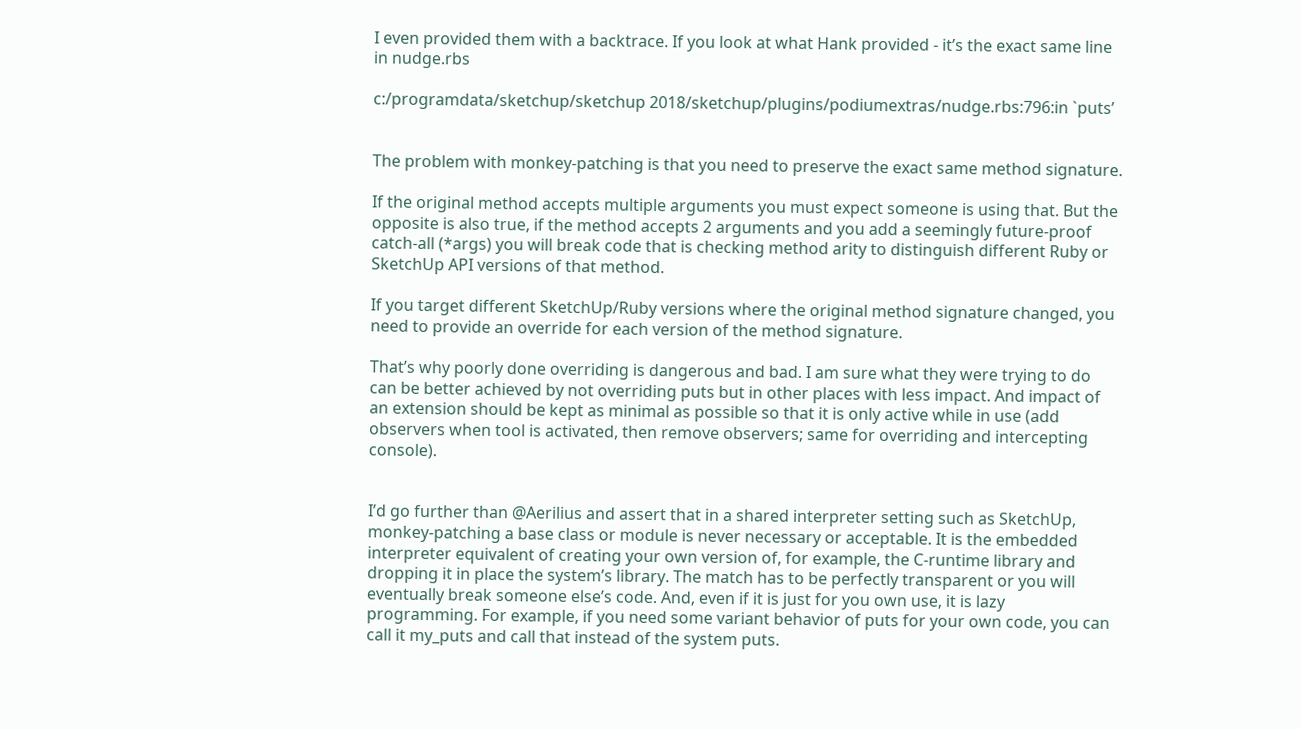I even provided them with a backtrace. If you look at what Hank provided - it’s the exact same line in nudge.rbs

c:/programdata/sketchup/sketchup 2018/sketchup/plugins/podiumextras/nudge.rbs:796:in `puts’


The problem with monkey-patching is that you need to preserve the exact same method signature.

If the original method accepts multiple arguments you must expect someone is using that. But the opposite is also true, if the method accepts 2 arguments and you add a seemingly future-proof catch-all (*args) you will break code that is checking method arity to distinguish different Ruby or SketchUp API versions of that method.

If you target different SketchUp/Ruby versions where the original method signature changed, you need to provide an override for each version of the method signature.

That’s why poorly done overriding is dangerous and bad. I am sure what they were trying to do can be better achieved by not overriding puts but in other places with less impact. And impact of an extension should be kept as minimal as possible so that it is only active while in use (add observers when tool is activated, then remove observers; same for overriding and intercepting console).


I’d go further than @Aerilius and assert that in a shared interpreter setting such as SketchUp, monkey-patching a base class or module is never necessary or acceptable. It is the embedded interpreter equivalent of creating your own version of, for example, the C-runtime library and dropping it in place the system’s library. The match has to be perfectly transparent or you will eventually break someone else’s code. And, even if it is just for you own use, it is lazy programming. For example, if you need some variant behavior of puts for your own code, you can call it my_puts and call that instead of the system puts.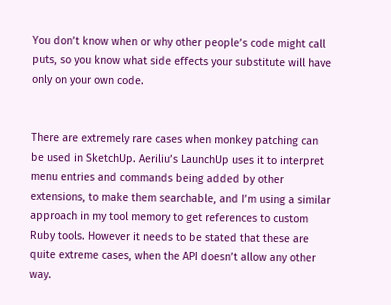You don’t know when or why other people’s code might call puts, so you know what side effects your substitute will have only on your own code.


There are extremely rare cases when monkey patching can be used in SketchUp. Aeriliu’s LaunchUp uses it to interpret menu entries and commands being added by other extensions, to make them searchable, and I’m using a similar approach in my tool memory to get references to custom Ruby tools. However it needs to be stated that these are quite extreme cases, when the API doesn’t allow any other way.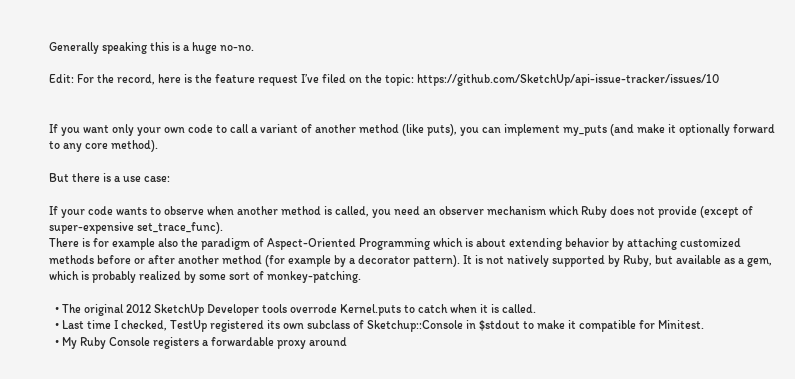Generally speaking this is a huge no-no.

Edit: For the record, here is the feature request I’ve filed on the topic: https://github.com/SketchUp/api-issue-tracker/issues/10


If you want only your own code to call a variant of another method (like puts), you can implement my_puts (and make it optionally forward to any core method).

But there is a use case:

If your code wants to observe when another method is called, you need an observer mechanism which Ruby does not provide (except of super-expensive set_trace_func).
There is for example also the paradigm of Aspect-Oriented Programming which is about extending behavior by attaching customized methods before or after another method (for example by a decorator pattern). It is not natively supported by Ruby, but available as a gem, which is probably realized by some sort of monkey-patching.

  • The original 2012 SketchUp Developer tools overrode Kernel.puts to catch when it is called.
  • Last time I checked, TestUp registered its own subclass of Sketchup::Console in $stdout to make it compatible for Minitest.
  • My Ruby Console registers a forwardable proxy around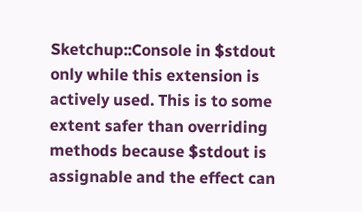Sketchup::Console in $stdout only while this extension is actively used. This is to some extent safer than overriding methods because $stdout is assignable and the effect can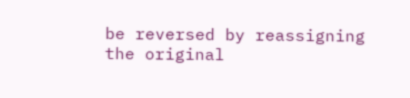be reversed by reassigning the original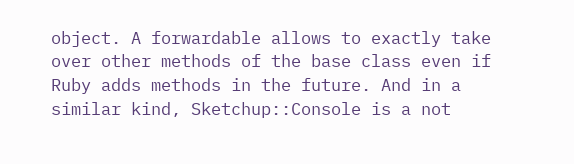object. A forwardable allows to exactly take over other methods of the base class even if Ruby adds methods in the future. And in a similar kind, Sketchup::Console is a not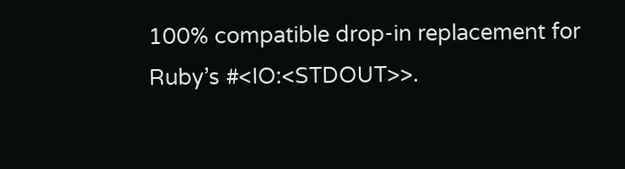100% compatible drop-in replacement for Ruby’s #<IO:<STDOUT>>.